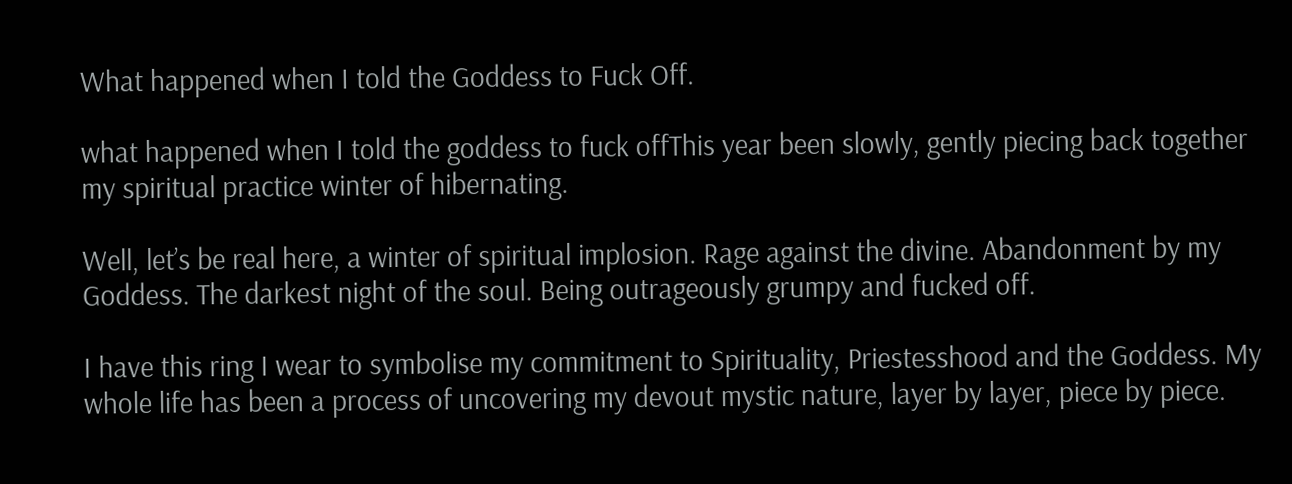What happened when I told the Goddess to Fuck Off.

what happened when I told the goddess to fuck offThis year been slowly, gently piecing back together my spiritual practice winter of hibernating.

Well, let’s be real here, a winter of spiritual implosion. Rage against the divine. Abandonment by my Goddess. The darkest night of the soul. Being outrageously grumpy and fucked off.

I have this ring I wear to symbolise my commitment to Spirituality, Priestesshood and the Goddess. My whole life has been a process of uncovering my devout mystic nature, layer by layer, piece by piece.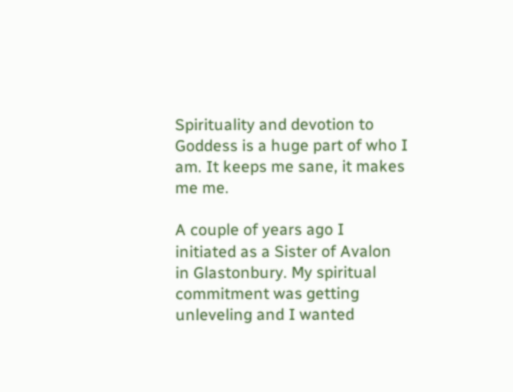Spirituality and devotion to Goddess is a huge part of who I am. It keeps me sane, it makes me me.

A couple of years ago I initiated as a Sister of Avalon in Glastonbury. My spiritual commitment was getting unleveling and I wanted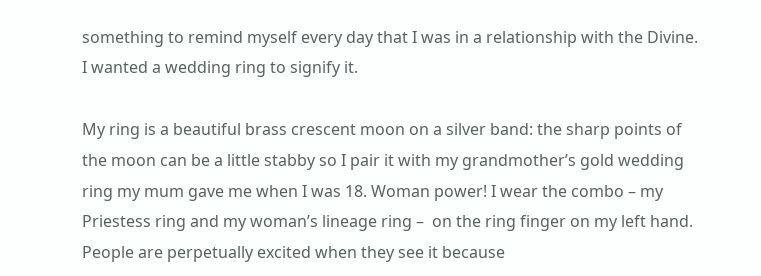something to remind myself every day that I was in a relationship with the Divine. I wanted a wedding ring to signify it.

My ring is a beautiful brass crescent moon on a silver band: the sharp points of the moon can be a little stabby so I pair it with my grandmother’s gold wedding ring my mum gave me when I was 18. Woman power! I wear the combo – my Priestess ring and my woman’s lineage ring –  on the ring finger on my left hand. People are perpetually excited when they see it because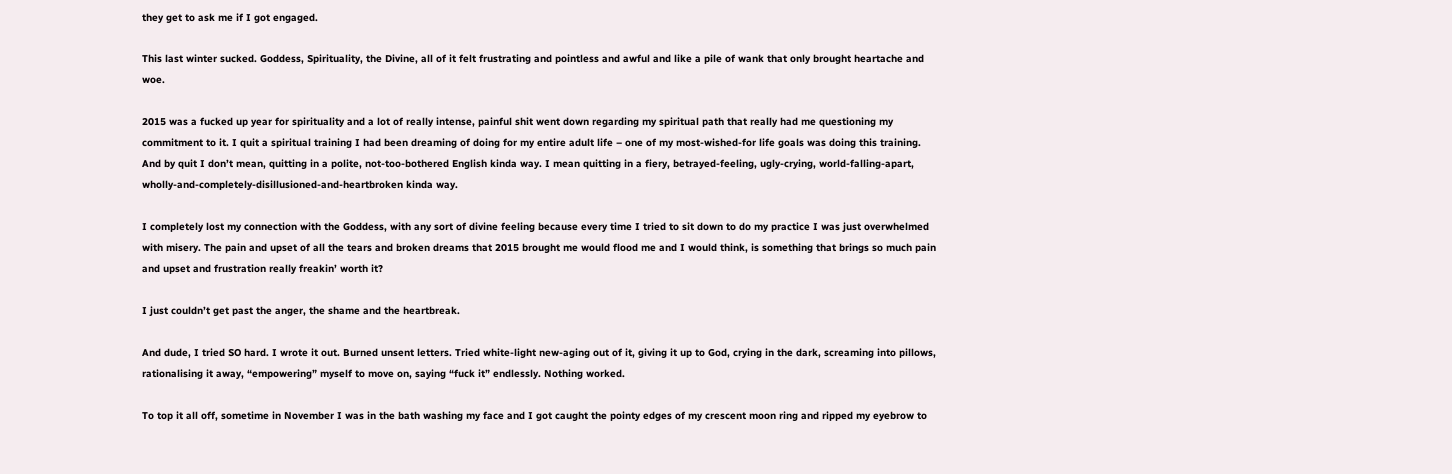they get to ask me if I got engaged.

This last winter sucked. Goddess, Spirituality, the Divine, all of it felt frustrating and pointless and awful and like a pile of wank that only brought heartache and woe.

2015 was a fucked up year for spirituality and a lot of really intense, painful shit went down regarding my spiritual path that really had me questioning my commitment to it. I quit a spiritual training I had been dreaming of doing for my entire adult life – one of my most-wished-for life goals was doing this training. And by quit I don’t mean, quitting in a polite, not-too-bothered English kinda way. I mean quitting in a fiery, betrayed-feeling, ugly-crying, world-falling-apart, wholly-and-completely-disillusioned-and-heartbroken kinda way.

I completely lost my connection with the Goddess, with any sort of divine feeling because every time I tried to sit down to do my practice I was just overwhelmed with misery. The pain and upset of all the tears and broken dreams that 2015 brought me would flood me and I would think, is something that brings so much pain and upset and frustration really freakin’ worth it?

I just couldn’t get past the anger, the shame and the heartbreak.

And dude, I tried SO hard. I wrote it out. Burned unsent letters. Tried white-light new-aging out of it, giving it up to God, crying in the dark, screaming into pillows, rationalising it away, “empowering” myself to move on, saying “fuck it” endlessly. Nothing worked.

To top it all off, sometime in November I was in the bath washing my face and I got caught the pointy edges of my crescent moon ring and ripped my eyebrow to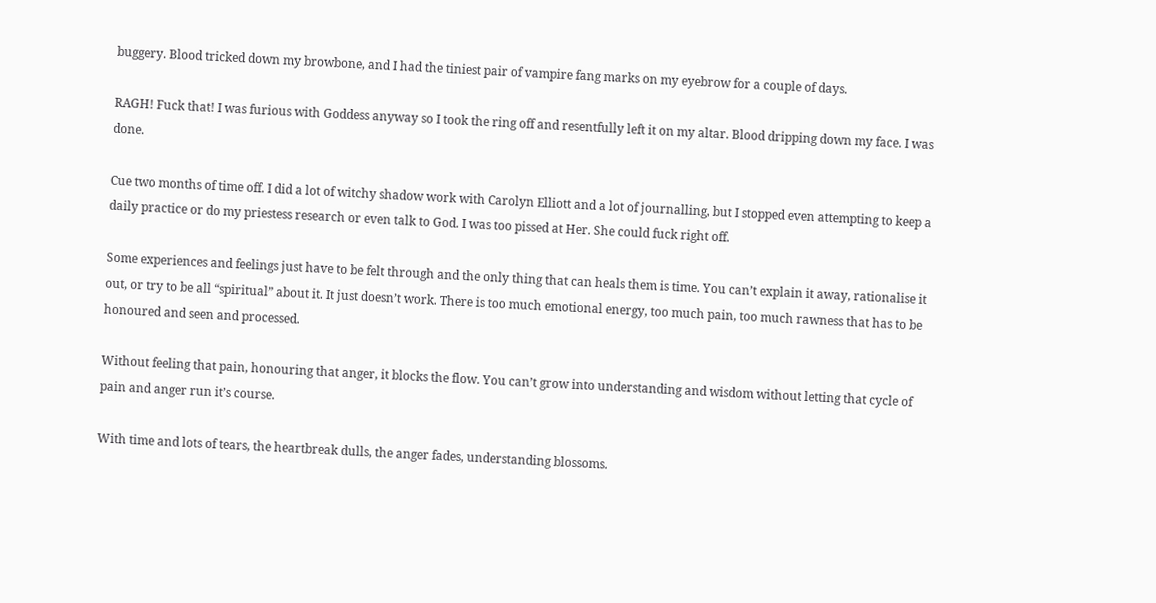buggery. Blood tricked down my browbone, and I had the tiniest pair of vampire fang marks on my eyebrow for a couple of days.

RAGH! Fuck that! I was furious with Goddess anyway so I took the ring off and resentfully left it on my altar. Blood dripping down my face. I was done.

Cue two months of time off. I did a lot of witchy shadow work with Carolyn Elliott and a lot of journalling, but I stopped even attempting to keep a daily practice or do my priestess research or even talk to God. I was too pissed at Her. She could fuck right off.

Some experiences and feelings just have to be felt through and the only thing that can heals them is time. You can’t explain it away, rationalise it out, or try to be all “spiritual” about it. It just doesn’t work. There is too much emotional energy, too much pain, too much rawness that has to be honoured and seen and processed.

Without feeling that pain, honouring that anger, it blocks the flow. You can’t grow into understanding and wisdom without letting that cycle of pain and anger run it’s course.

With time and lots of tears, the heartbreak dulls, the anger fades, understanding blossoms.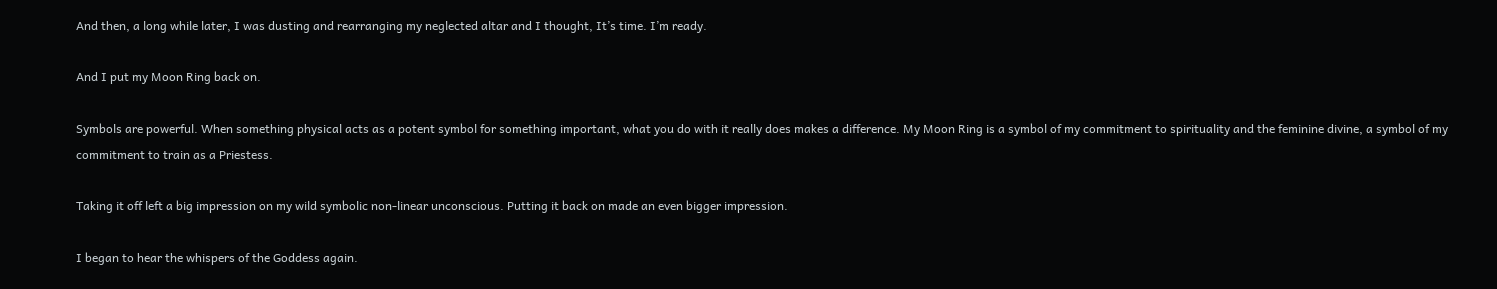And then, a long while later, I was dusting and rearranging my neglected altar and I thought, It’s time. I’m ready.

And I put my Moon Ring back on.

Symbols are powerful. When something physical acts as a potent symbol for something important, what you do with it really does makes a difference. My Moon Ring is a symbol of my commitment to spirituality and the feminine divine, a symbol of my commitment to train as a Priestess.

Taking it off left a big impression on my wild symbolic non-linear unconscious. Putting it back on made an even bigger impression.

I began to hear the whispers of the Goddess again.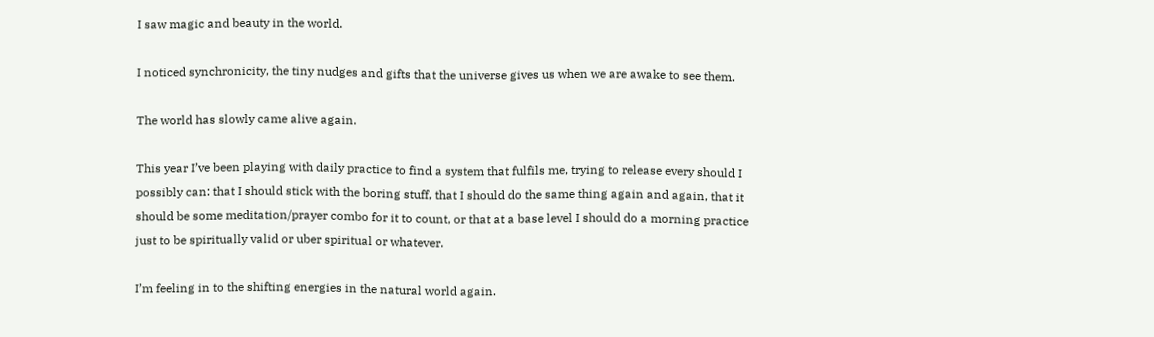I saw magic and beauty in the world.

I noticed synchronicity, the tiny nudges and gifts that the universe gives us when we are awake to see them.

The world has slowly came alive again.

This year I’ve been playing with daily practice to find a system that fulfils me, trying to release every should I possibly can: that I should stick with the boring stuff, that I should do the same thing again and again, that it should be some meditation/prayer combo for it to count, or that at a base level I should do a morning practice just to be spiritually valid or uber spiritual or whatever.

I’m feeling in to the shifting energies in the natural world again.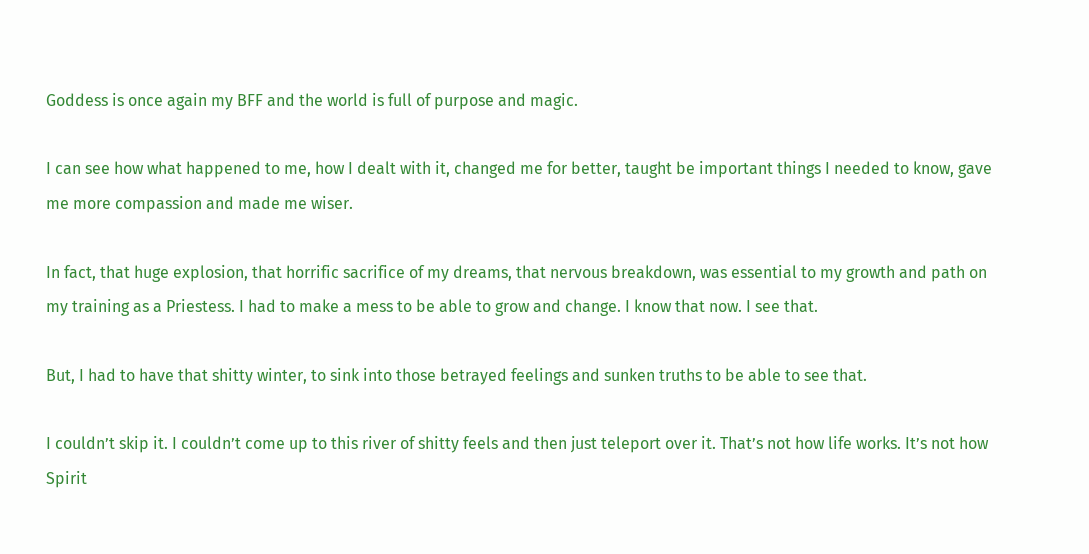Goddess is once again my BFF and the world is full of purpose and magic.

I can see how what happened to me, how I dealt with it, changed me for better, taught be important things I needed to know, gave me more compassion and made me wiser.

In fact, that huge explosion, that horrific sacrifice of my dreams, that nervous breakdown, was essential to my growth and path on my training as a Priestess. I had to make a mess to be able to grow and change. I know that now. I see that.

But, I had to have that shitty winter, to sink into those betrayed feelings and sunken truths to be able to see that.

I couldn’t skip it. I couldn’t come up to this river of shitty feels and then just teleport over it. That’s not how life works. It’s not how Spirit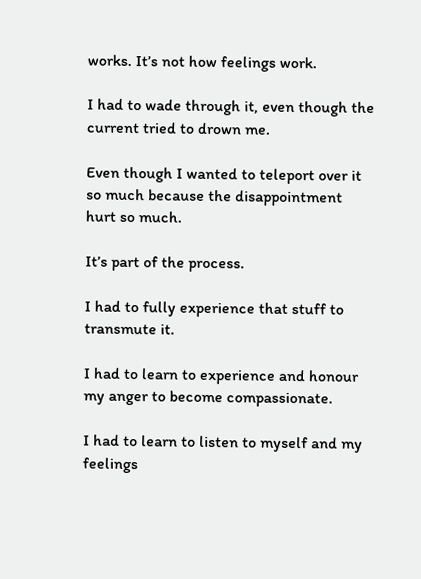works. It’s not how feelings work.

I had to wade through it, even though the current tried to drown me.

Even though I wanted to teleport over it so much because the disappointment hurt so much.

It’s part of the process.

I had to fully experience that stuff to transmute it.

I had to learn to experience and honour my anger to become compassionate.

I had to learn to listen to myself and my feelings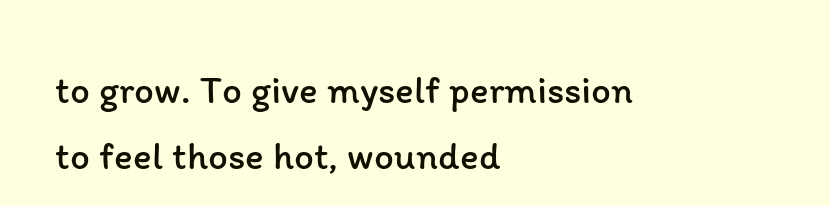to grow. To give myself permission to feel those hot, wounded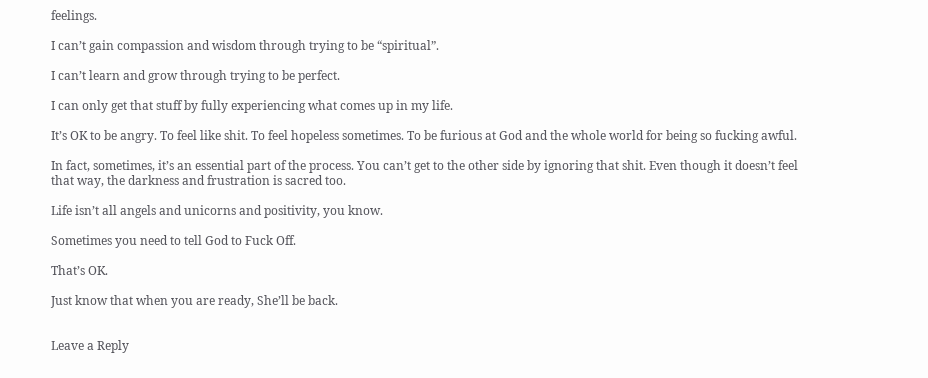feelings.

I can’t gain compassion and wisdom through trying to be “spiritual”.

I can’t learn and grow through trying to be perfect.

I can only get that stuff by fully experiencing what comes up in my life.

It’s OK to be angry. To feel like shit. To feel hopeless sometimes. To be furious at God and the whole world for being so fucking awful.

In fact, sometimes, it’s an essential part of the process. You can’t get to the other side by ignoring that shit. Even though it doesn’t feel that way, the darkness and frustration is sacred too.

Life isn’t all angels and unicorns and positivity, you know.

Sometimes you need to tell God to Fuck Off.

That’s OK.

Just know that when you are ready, She’ll be back.


Leave a Reply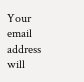Your email address will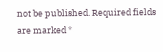not be published. Required fields are marked *